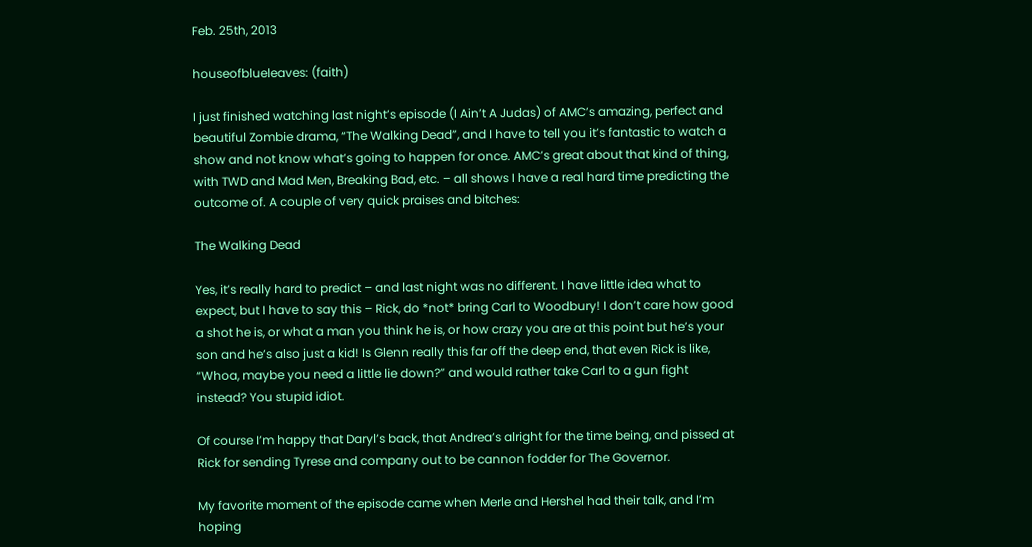Feb. 25th, 2013

houseofblueleaves: (faith)

I just finished watching last night’s episode (I Ain’t A Judas) of AMC’s amazing, perfect and beautiful Zombie drama, “The Walking Dead”, and I have to tell you it’s fantastic to watch a show and not know what’s going to happen for once. AMC’s great about that kind of thing, with TWD and Mad Men, Breaking Bad, etc. – all shows I have a real hard time predicting the outcome of. A couple of very quick praises and bitches:

The Walking Dead

Yes, it’s really hard to predict – and last night was no different. I have little idea what to expect, but I have to say this – Rick, do *not* bring Carl to Woodbury! I don’t care how good a shot he is, or what a man you think he is, or how crazy you are at this point but he’s your son and he’s also just a kid! Is Glenn really this far off the deep end, that even Rick is like, “Whoa, maybe you need a little lie down?” and would rather take Carl to a gun fight instead? You stupid idiot.

Of course I’m happy that Daryl’s back, that Andrea’s alright for the time being, and pissed at Rick for sending Tyrese and company out to be cannon fodder for The Governor.

My favorite moment of the episode came when Merle and Hershel had their talk, and I’m hoping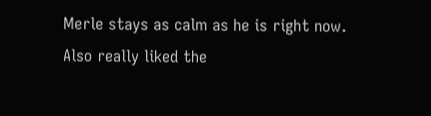Merle stays as calm as he is right now. Also really liked the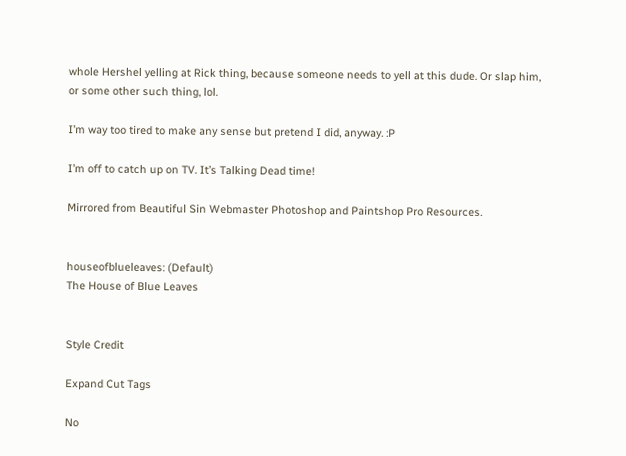whole Hershel yelling at Rick thing, because someone needs to yell at this dude. Or slap him, or some other such thing, lol.

I’m way too tired to make any sense but pretend I did, anyway. :P

I’m off to catch up on TV. It’s Talking Dead time!

Mirrored from Beautiful Sin Webmaster Photoshop and Paintshop Pro Resources.


houseofblueleaves: (Default)
The House of Blue Leaves


Style Credit

Expand Cut Tags

No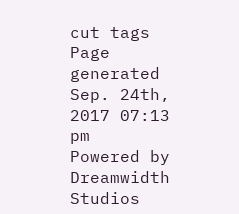cut tags
Page generated Sep. 24th, 2017 07:13 pm
Powered by Dreamwidth Studios